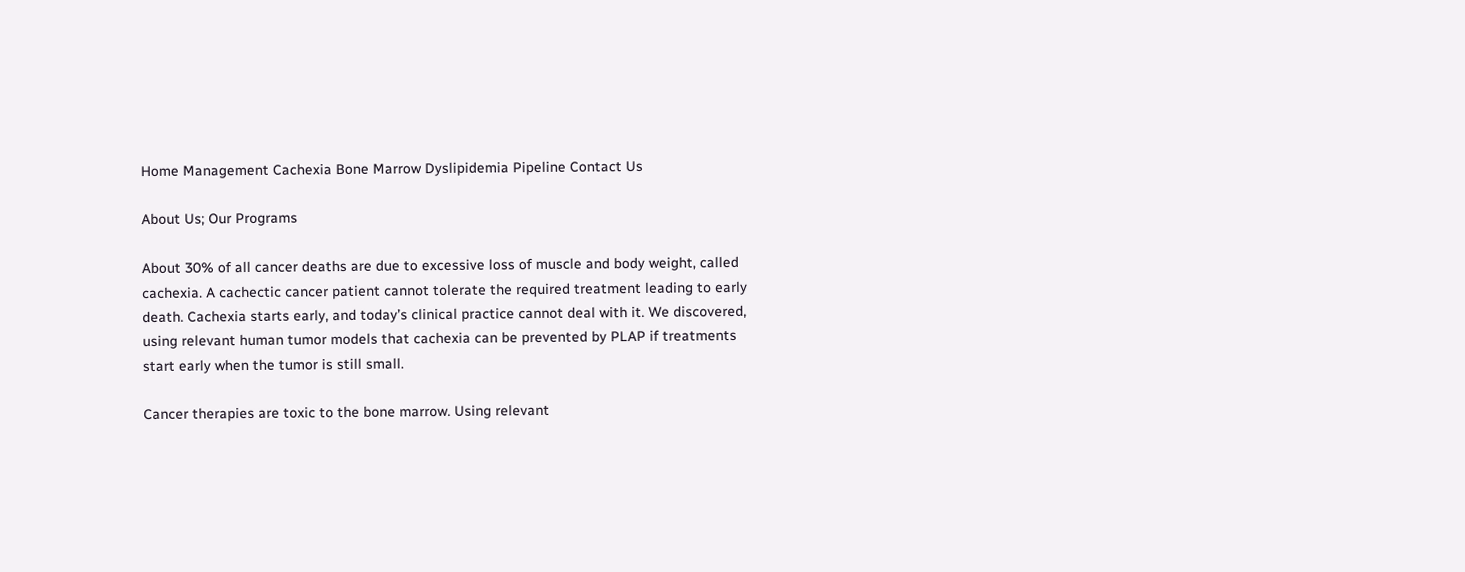Home Management Cachexia Bone Marrow Dyslipidemia Pipeline Contact Us

About Us; Our Programs

About 30% of all cancer deaths are due to excessive loss of muscle and body weight, called cachexia. A cachectic cancer patient cannot tolerate the required treatment leading to early death. Cachexia starts early, and today’s clinical practice cannot deal with it. We discovered, using relevant human tumor models that cachexia can be prevented by PLAP if treatments start early when the tumor is still small.

Cancer therapies are toxic to the bone marrow. Using relevant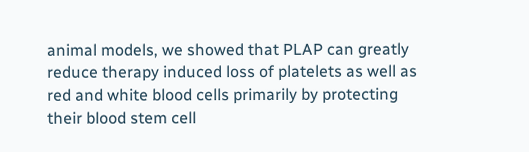animal models, we showed that PLAP can greatly reduce therapy induced loss of platelets as well as red and white blood cells primarily by protecting their blood stem cell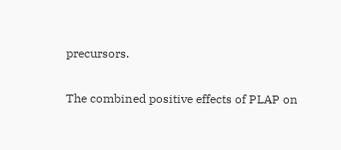precursors.

The combined positive effects of PLAP on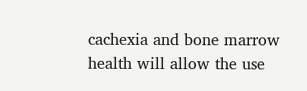cachexia and bone marrow health will allow the use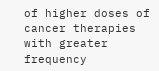of higher doses of cancer therapies with greater frequency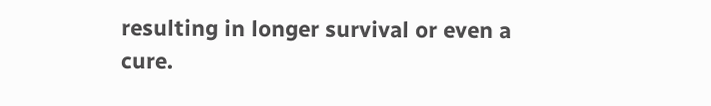resulting in longer survival or even a cure.